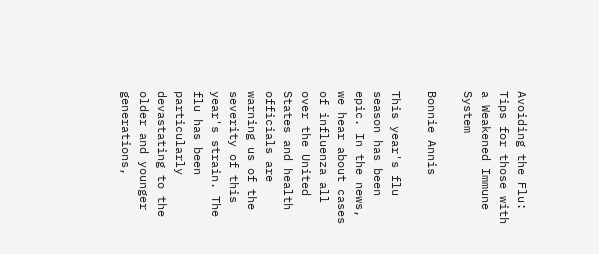Avoiding the Flu: Tips for those with a Weakened Immune System

Bonnie Annis

This year's flu season has been epic. In the news, we hear about cases of influenza all over the United States and health officials are warning us of the severity of this year's strain. The flu has been particularly devastating to the older and younger generations,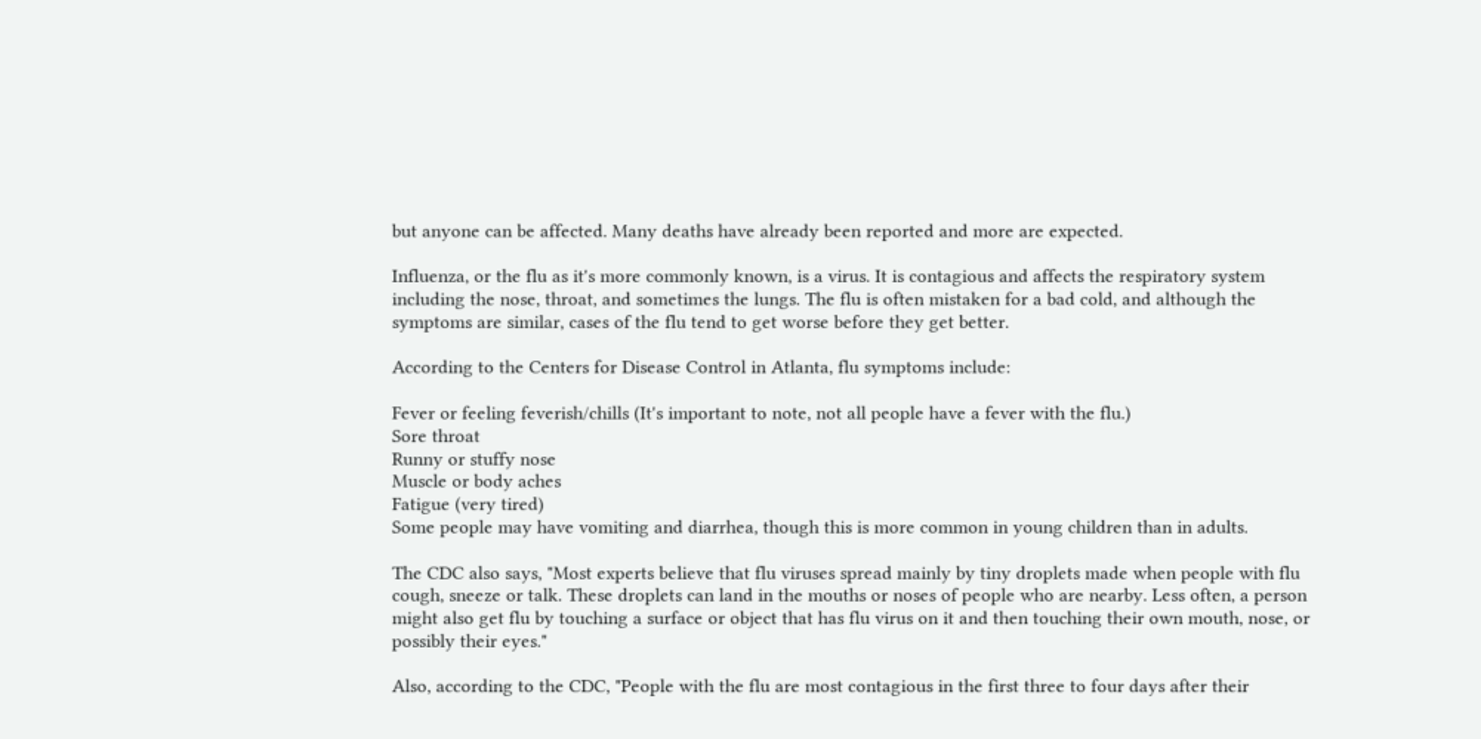but anyone can be affected. Many deaths have already been reported and more are expected.

Influenza, or the flu as it's more commonly known, is a virus. It is contagious and affects the respiratory system including the nose, throat, and sometimes the lungs. The flu is often mistaken for a bad cold, and although the symptoms are similar, cases of the flu tend to get worse before they get better.

According to the Centers for Disease Control in Atlanta, flu symptoms include:

Fever or feeling feverish/chills (It's important to note, not all people have a fever with the flu.)
Sore throat
Runny or stuffy nose
Muscle or body aches
Fatigue (very tired)
Some people may have vomiting and diarrhea, though this is more common in young children than in adults.

The CDC also says, "Most experts believe that flu viruses spread mainly by tiny droplets made when people with flu cough, sneeze or talk. These droplets can land in the mouths or noses of people who are nearby. Less often, a person might also get flu by touching a surface or object that has flu virus on it and then touching their own mouth, nose, or possibly their eyes."

Also, according to the CDC, "People with the flu are most contagious in the first three to four days after their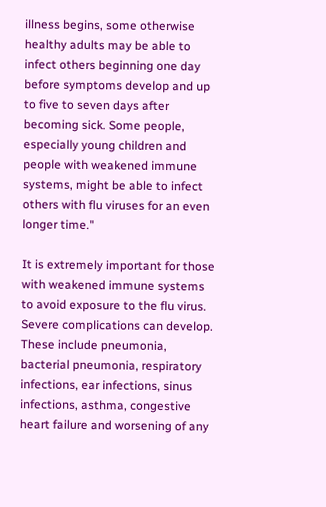illness begins, some otherwise healthy adults may be able to infect others beginning one day before symptoms develop and up to five to seven days after becoming sick. Some people, especially young children and people with weakened immune systems, might be able to infect others with flu viruses for an even longer time."

It is extremely important for those with weakened immune systems to avoid exposure to the flu virus. Severe complications can develop. These include pneumonia, bacterial pneumonia, respiratory infections, ear infections, sinus infections, asthma, congestive heart failure and worsening of any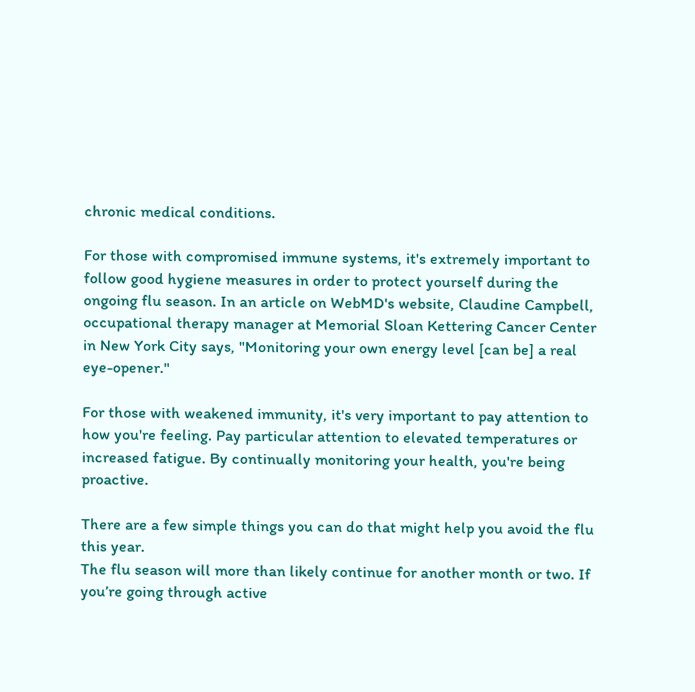chronic medical conditions.

For those with compromised immune systems, it's extremely important to follow good hygiene measures in order to protect yourself during the ongoing flu season. In an article on WebMD's website, Claudine Campbell, occupational therapy manager at Memorial Sloan Kettering Cancer Center in New York City says, "Monitoring your own energy level [can be] a real eye-opener."

For those with weakened immunity, it's very important to pay attention to how you're feeling. Pay particular attention to elevated temperatures or increased fatigue. By continually monitoring your health, you're being proactive.

There are a few simple things you can do that might help you avoid the flu this year.
The flu season will more than likely continue for another month or two. If you’re going through active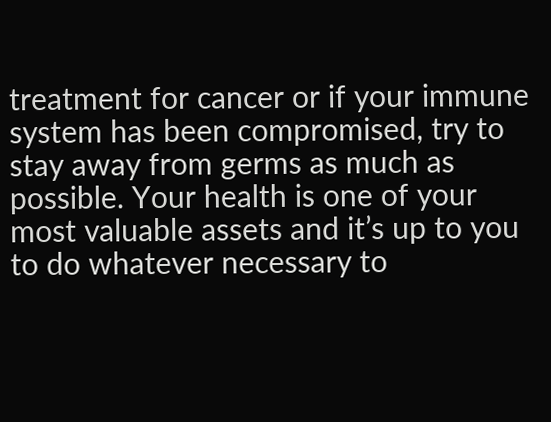treatment for cancer or if your immune system has been compromised, try to stay away from germs as much as possible. Your health is one of your most valuable assets and it’s up to you to do whatever necessary to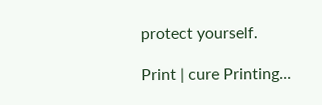protect yourself.

Print | cure Printing...